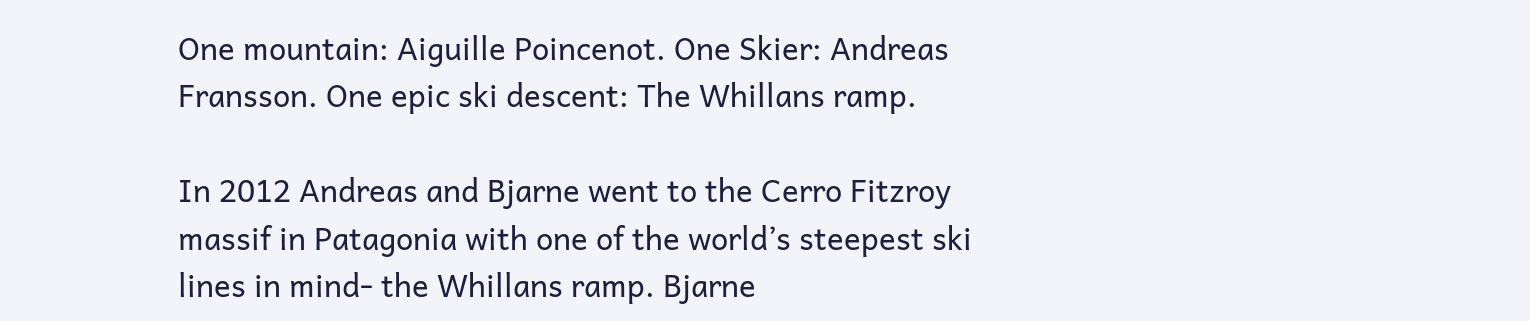One mountain: Aiguille Poincenot. One Skier: Andreas Fransson. One epic ski descent: The Whillans ramp.

In 2012 Andreas and Bjarne went to the Cerro Fitzroy massif in Patagonia with one of the world’s steepest ski lines in mind- the Whillans ramp. Bjarne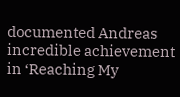documented Andreas incredible achievement in ‘Reaching My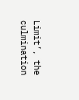Limit’, the culmination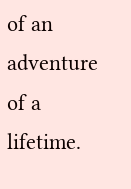of an adventure of a lifetime.